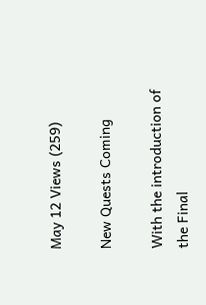May 12 Views (259)

New Quests Coming

With the introduction of the Final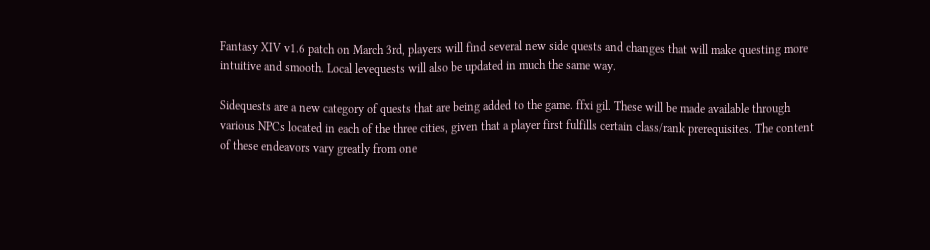Fantasy XIV v1.6 patch on March 3rd, players will find several new side quests and changes that will make questing more intuitive and smooth. Local levequests will also be updated in much the same way.

Sidequests are a new category of quests that are being added to the game. ffxi gil. These will be made available through various NPCs located in each of the three cities, given that a player first fulfills certain class/rank prerequisites. The content of these endeavors vary greatly from one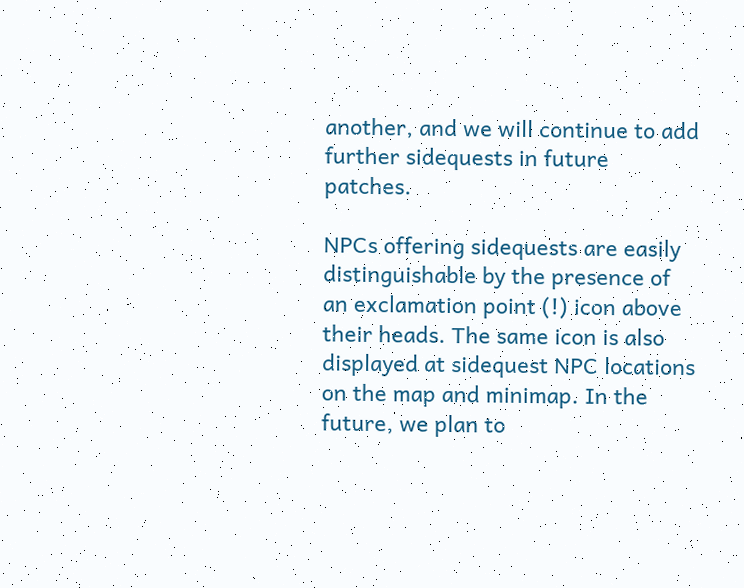another, and we will continue to add further sidequests in future patches.

NPCs offering sidequests are easily distinguishable by the presence of an exclamation point (!) icon above their heads. The same icon is also displayed at sidequest NPC locations on the map and minimap. In the future, we plan to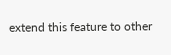extend this feature to other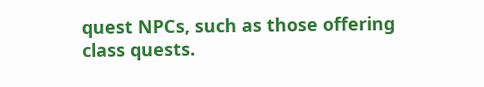quest NPCs, such as those offering class quests.